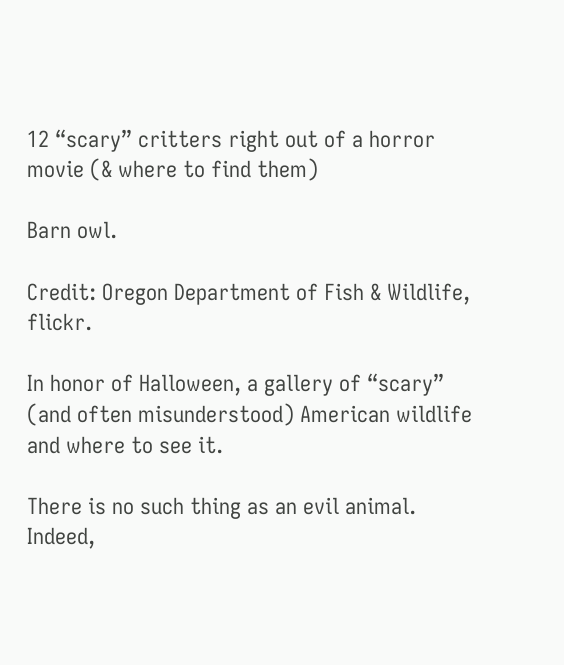12 “scary” critters right out of a horror movie (& where to find them)

Barn owl.

Credit: Oregon Department of Fish & Wildlife, flickr.

In honor of Halloween, a gallery of “scary” (and often misunderstood) American wildlife and where to see it.

There is no such thing as an evil animal. Indeed,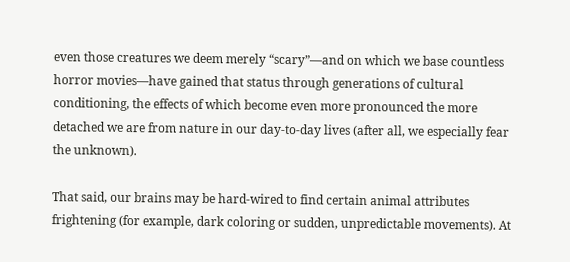even those creatures we deem merely “scary”—and on which we base countless horror movies—have gained that status through generations of cultural conditioning, the effects of which become even more pronounced the more detached we are from nature in our day-to-day lives (after all, we especially fear the unknown).

That said, our brains may be hard-wired to find certain animal attributes frightening (for example, dark coloring or sudden, unpredictable movements). At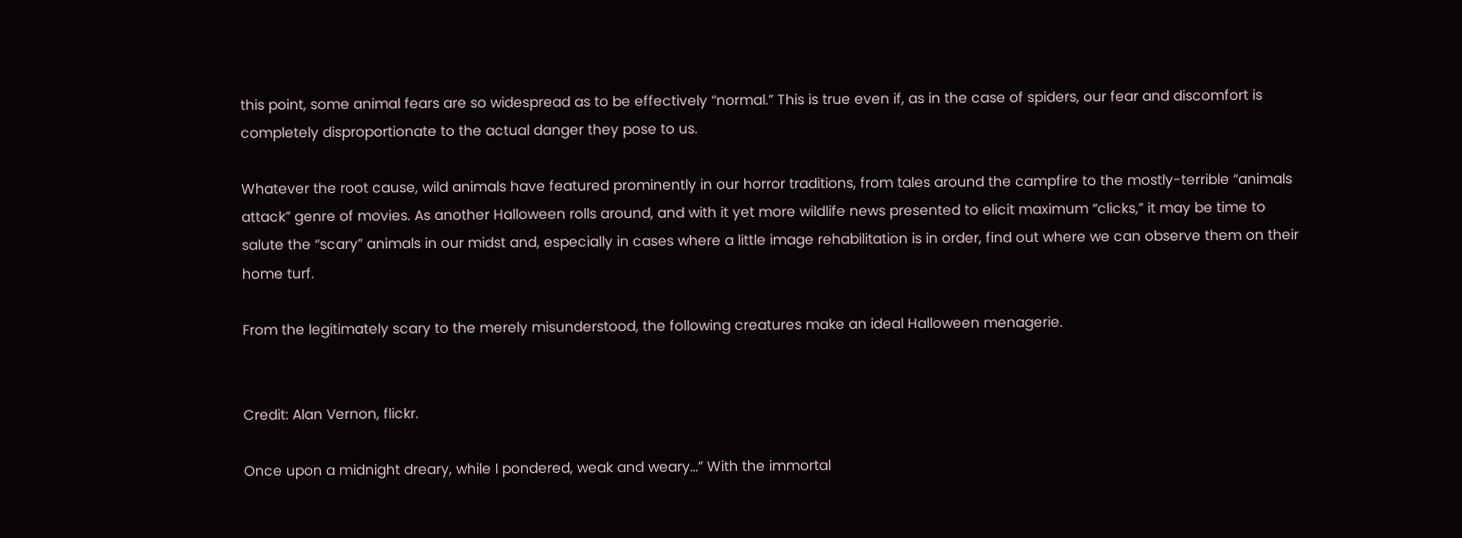this point, some animal fears are so widespread as to be effectively “normal.” This is true even if, as in the case of spiders, our fear and discomfort is completely disproportionate to the actual danger they pose to us.

Whatever the root cause, wild animals have featured prominently in our horror traditions, from tales around the campfire to the mostly-terrible “animals attack” genre of movies. As another Halloween rolls around, and with it yet more wildlife news presented to elicit maximum “clicks,” it may be time to salute the “scary” animals in our midst and, especially in cases where a little image rehabilitation is in order, find out where we can observe them on their home turf.

From the legitimately scary to the merely misunderstood, the following creatures make an ideal Halloween menagerie.


Credit: Alan Vernon, flickr.

Once upon a midnight dreary, while I pondered, weak and weary…” With the immortal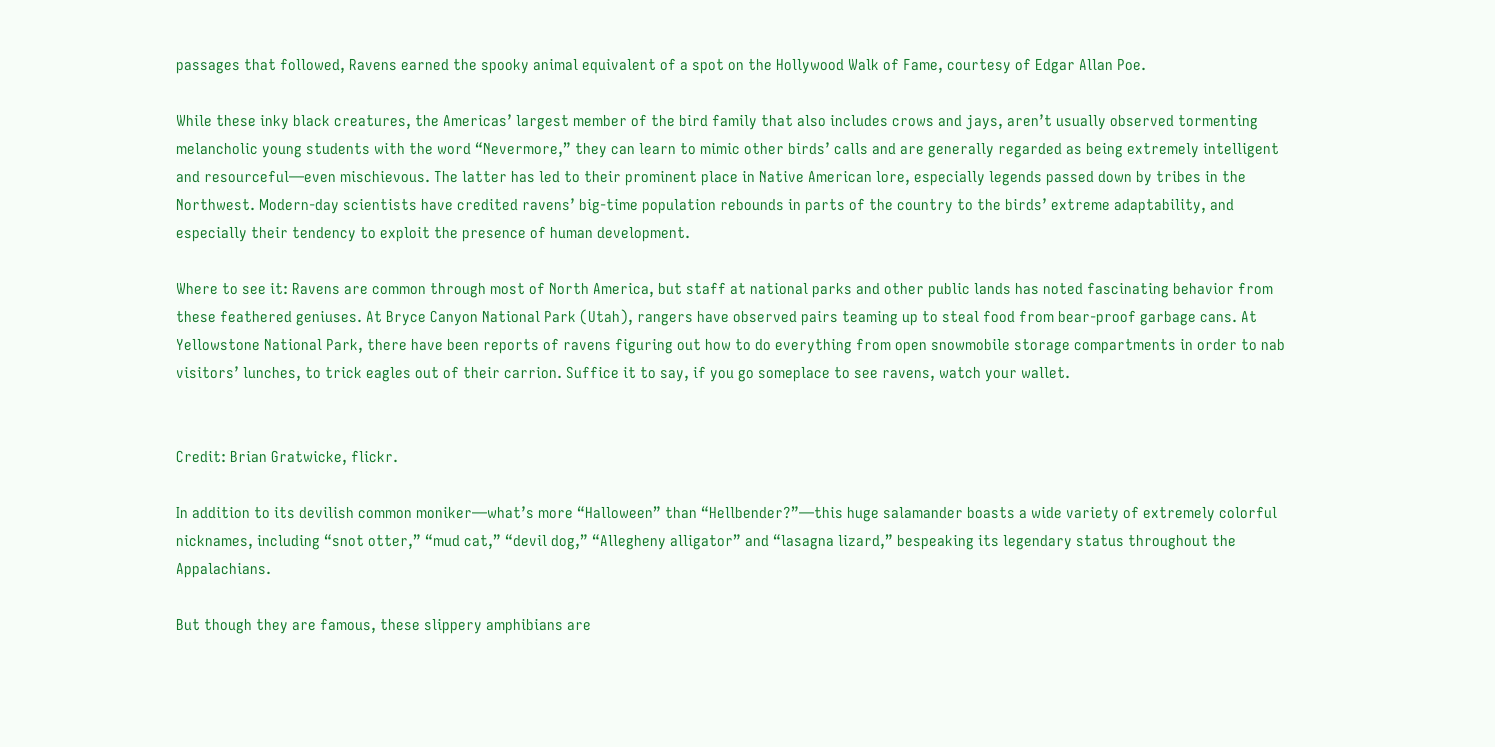passages that followed, Ravens earned the spooky animal equivalent of a spot on the Hollywood Walk of Fame, courtesy of Edgar Allan Poe.

While these inky black creatures, the Americas’ largest member of the bird family that also includes crows and jays, aren’t usually observed tormenting melancholic young students with the word “Nevermore,” they can learn to mimic other birds’ calls and are generally regarded as being extremely intelligent and resourceful—even mischievous. The latter has led to their prominent place in Native American lore, especially legends passed down by tribes in the Northwest. Modern-day scientists have credited ravens’ big-time population rebounds in parts of the country to the birds’ extreme adaptability, and especially their tendency to exploit the presence of human development.

Where to see it: Ravens are common through most of North America, but staff at national parks and other public lands has noted fascinating behavior from these feathered geniuses. At Bryce Canyon National Park (Utah), rangers have observed pairs teaming up to steal food from bear-proof garbage cans. At Yellowstone National Park, there have been reports of ravens figuring out how to do everything from open snowmobile storage compartments in order to nab visitors’ lunches, to trick eagles out of their carrion. Suffice it to say, if you go someplace to see ravens, watch your wallet.


Credit: Brian Gratwicke, flickr.

In addition to its devilish common moniker—what’s more “Halloween” than “Hellbender?”—this huge salamander boasts a wide variety of extremely colorful nicknames, including “snot otter,” “mud cat,” “devil dog,” “Allegheny alligator” and “lasagna lizard,” bespeaking its legendary status throughout the Appalachians.

But though they are famous, these slippery amphibians are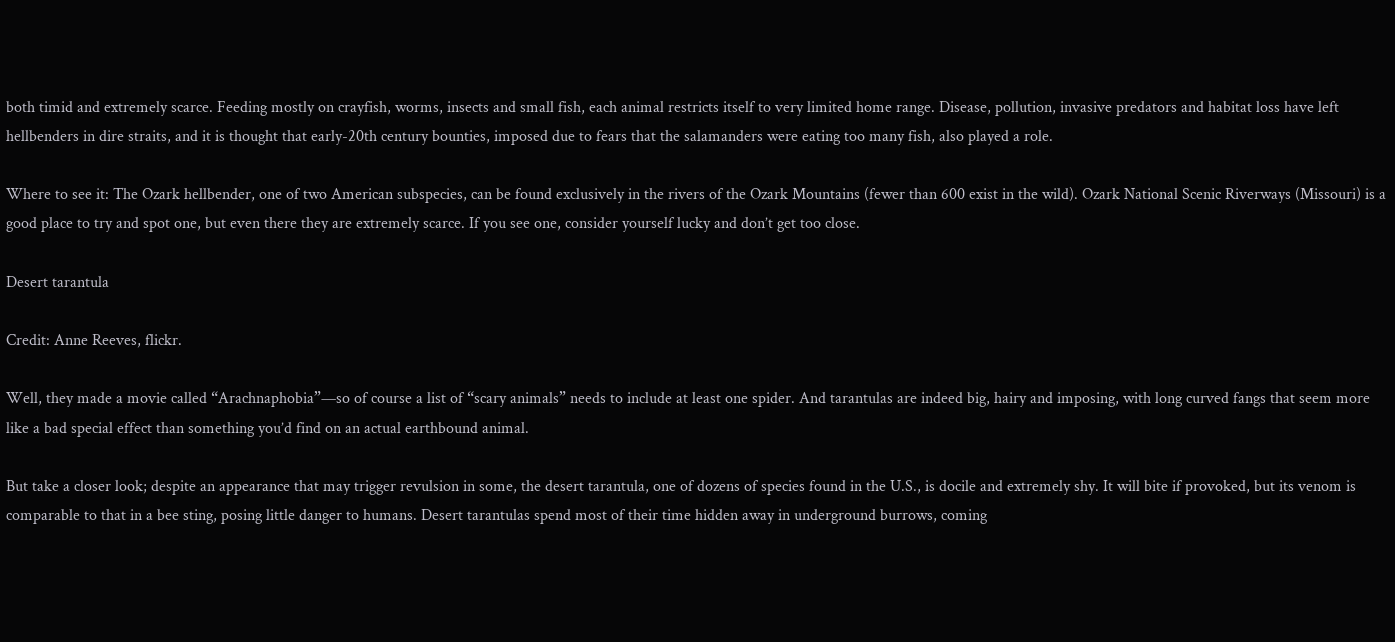both timid and extremely scarce. Feeding mostly on crayfish, worms, insects and small fish, each animal restricts itself to very limited home range. Disease, pollution, invasive predators and habitat loss have left hellbenders in dire straits, and it is thought that early-20th century bounties, imposed due to fears that the salamanders were eating too many fish, also played a role.

Where to see it: The Ozark hellbender, one of two American subspecies, can be found exclusively in the rivers of the Ozark Mountains (fewer than 600 exist in the wild). Ozark National Scenic Riverways (Missouri) is a good place to try and spot one, but even there they are extremely scarce. If you see one, consider yourself lucky and don’t get too close.

Desert tarantula

Credit: Anne Reeves, flickr.

Well, they made a movie called “Arachnaphobia”—so of course a list of “scary animals” needs to include at least one spider. And tarantulas are indeed big, hairy and imposing, with long curved fangs that seem more like a bad special effect than something you’d find on an actual earthbound animal.

But take a closer look; despite an appearance that may trigger revulsion in some, the desert tarantula, one of dozens of species found in the U.S., is docile and extremely shy. It will bite if provoked, but its venom is comparable to that in a bee sting, posing little danger to humans. Desert tarantulas spend most of their time hidden away in underground burrows, coming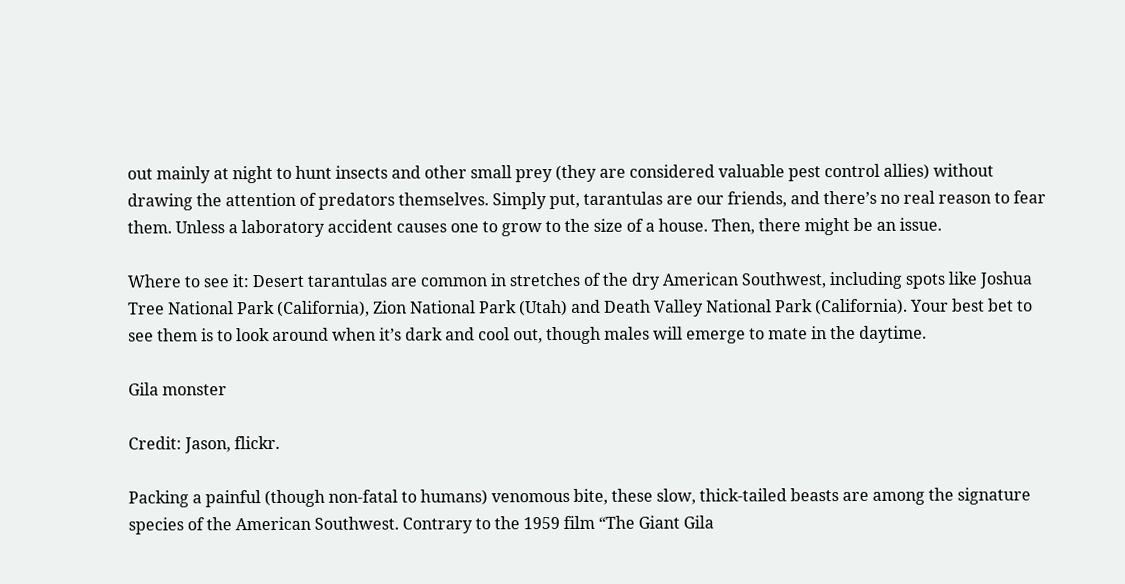out mainly at night to hunt insects and other small prey (they are considered valuable pest control allies) without drawing the attention of predators themselves. Simply put, tarantulas are our friends, and there’s no real reason to fear them. Unless a laboratory accident causes one to grow to the size of a house. Then, there might be an issue.

Where to see it: Desert tarantulas are common in stretches of the dry American Southwest, including spots like Joshua Tree National Park (California), Zion National Park (Utah) and Death Valley National Park (California). Your best bet to see them is to look around when it’s dark and cool out, though males will emerge to mate in the daytime.

Gila monster

Credit: Jason, flickr.

Packing a painful (though non-fatal to humans) venomous bite, these slow, thick-tailed beasts are among the signature species of the American Southwest. Contrary to the 1959 film “The Giant Gila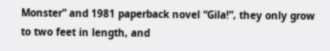Monster” and 1981 paperback novel “Gila!”, they only grow to two feet in length, and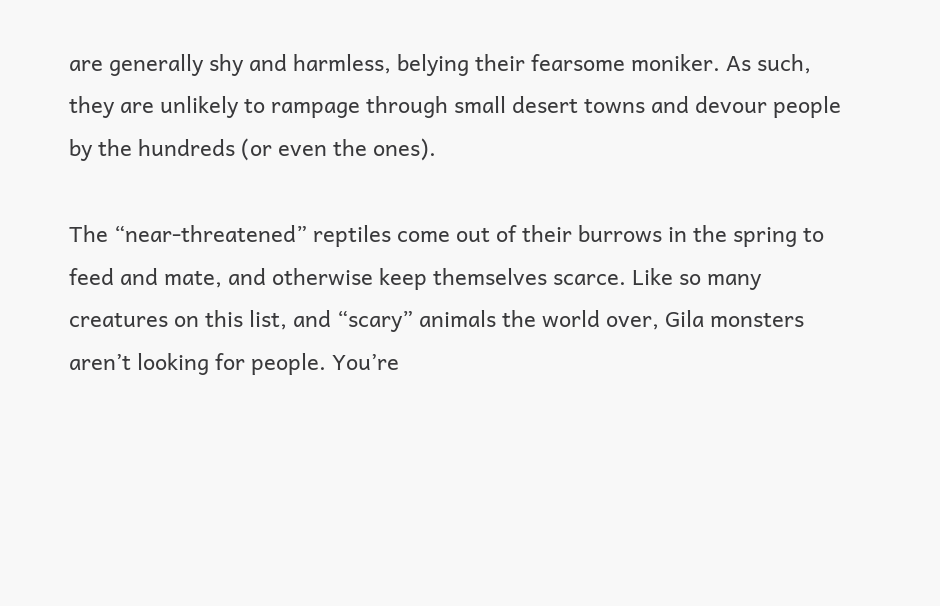are generally shy and harmless, belying their fearsome moniker. As such, they are unlikely to rampage through small desert towns and devour people by the hundreds (or even the ones).

The “near-threatened” reptiles come out of their burrows in the spring to feed and mate, and otherwise keep themselves scarce. Like so many creatures on this list, and “scary” animals the world over, Gila monsters aren’t looking for people. You’re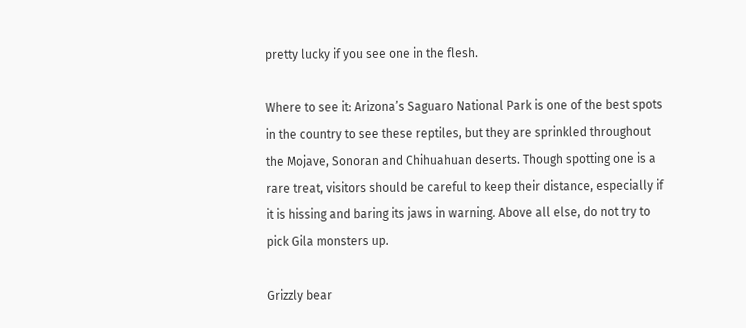pretty lucky if you see one in the flesh.

Where to see it: Arizona’s Saguaro National Park is one of the best spots in the country to see these reptiles, but they are sprinkled throughout the Mojave, Sonoran and Chihuahuan deserts. Though spotting one is a rare treat, visitors should be careful to keep their distance, especially if it is hissing and baring its jaws in warning. Above all else, do not try to pick Gila monsters up.

Grizzly bear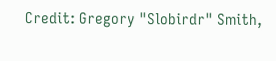Credit: Gregory "Slobirdr" Smith,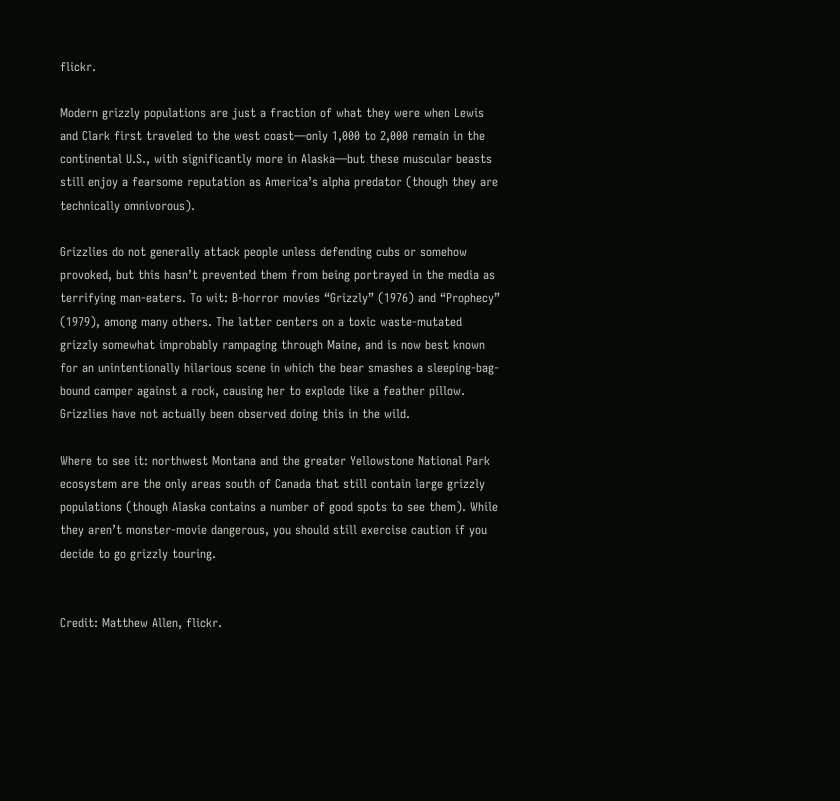flickr.

Modern grizzly populations are just a fraction of what they were when Lewis and Clark first traveled to the west coast—only 1,000 to 2,000 remain in the continental U.S., with significantly more in Alaska—but these muscular beasts still enjoy a fearsome reputation as America’s alpha predator (though they are technically omnivorous).

Grizzlies do not generally attack people unless defending cubs or somehow provoked, but this hasn’t prevented them from being portrayed in the media as terrifying man-eaters. To wit: B-horror movies “Grizzly” (1976) and “Prophecy” (1979), among many others. The latter centers on a toxic waste-mutated grizzly somewhat improbably rampaging through Maine, and is now best known for an unintentionally hilarious scene in which the bear smashes a sleeping-bag-bound camper against a rock, causing her to explode like a feather pillow. Grizzlies have not actually been observed doing this in the wild.

Where to see it: northwest Montana and the greater Yellowstone National Park ecosystem are the only areas south of Canada that still contain large grizzly populations (though Alaska contains a number of good spots to see them). While they aren’t monster-movie dangerous, you should still exercise caution if you decide to go grizzly touring.


Credit: Matthew Allen, flickr.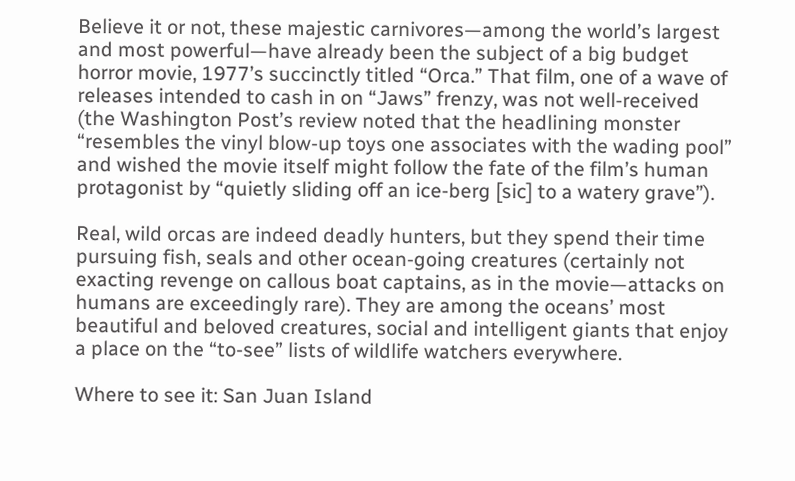Believe it or not, these majestic carnivores—among the world’s largest and most powerful—have already been the subject of a big budget horror movie, 1977’s succinctly titled “Orca.” That film, one of a wave of releases intended to cash in on “Jaws” frenzy, was not well-received (the Washington Post’s review noted that the headlining monster “resembles the vinyl blow-up toys one associates with the wading pool” and wished the movie itself might follow the fate of the film’s human protagonist by “quietly sliding off an ice-berg [sic] to a watery grave”).

Real, wild orcas are indeed deadly hunters, but they spend their time pursuing fish, seals and other ocean-going creatures (certainly not exacting revenge on callous boat captains, as in the movie—attacks on humans are exceedingly rare). They are among the oceans’ most beautiful and beloved creatures, social and intelligent giants that enjoy a place on the “to-see” lists of wildlife watchers everywhere.

Where to see it: San Juan Island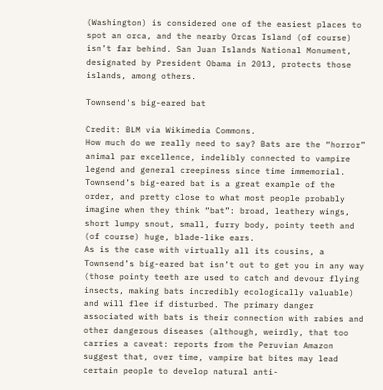(Washington) is considered one of the easiest places to spot an orca, and the nearby Orcas Island (of course) isn’t far behind. San Juan Islands National Monument, designated by President Obama in 2013, protects those islands, among others.

Townsend's big-eared bat

Credit: BLM via Wikimedia Commons.
How much do we really need to say? Bats are the “horror” animal par excellence, indelibly connected to vampire legend and general creepiness since time immemorial. Townsend’s big-eared bat is a great example of the order, and pretty close to what most people probably imagine when they think “bat”: broad, leathery wings, short lumpy snout, small, furry body, pointy teeth and (of course) huge, blade-like ears.
As is the case with virtually all its cousins, a Townsend’s big-eared bat isn’t out to get you in any way (those pointy teeth are used to catch and devour flying insects, making bats incredibly ecologically valuable) and will flee if disturbed. The primary danger associated with bats is their connection with rabies and other dangerous diseases (although, weirdly, that too carries a caveat: reports from the Peruvian Amazon suggest that, over time, vampire bat bites may lead certain people to develop natural anti-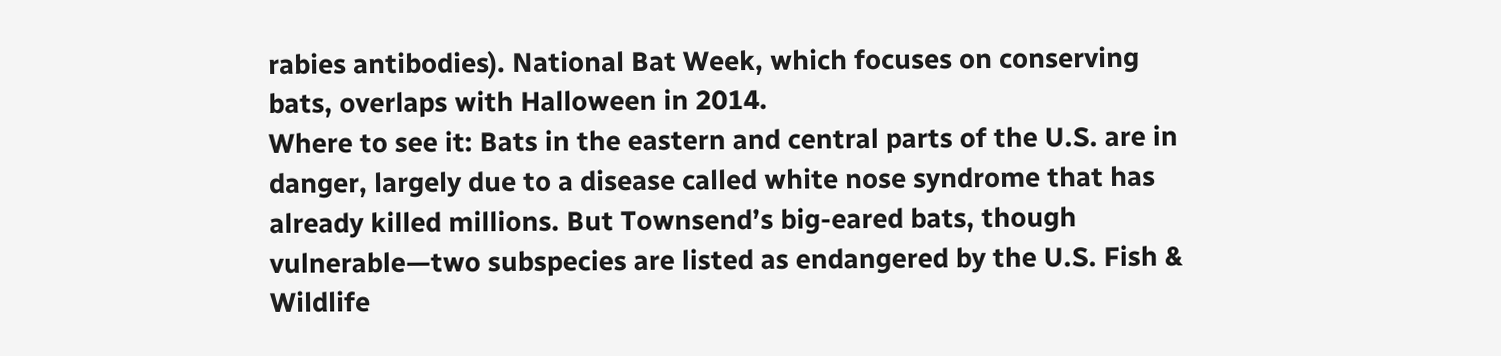rabies antibodies). National Bat Week, which focuses on conserving bats, overlaps with Halloween in 2014.
Where to see it: Bats in the eastern and central parts of the U.S. are in danger, largely due to a disease called white nose syndrome that has already killed millions. But Townsend’s big-eared bats, though vulnerable—two subspecies are listed as endangered by the U.S. Fish & Wildlife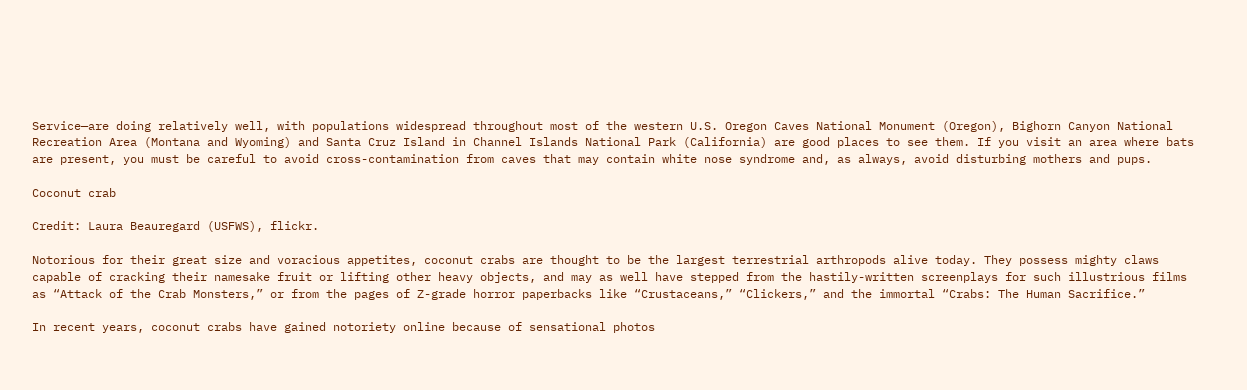Service—are doing relatively well, with populations widespread throughout most of the western U.S. Oregon Caves National Monument (Oregon), Bighorn Canyon National Recreation Area (Montana and Wyoming) and Santa Cruz Island in Channel Islands National Park (California) are good places to see them. If you visit an area where bats are present, you must be careful to avoid cross-contamination from caves that may contain white nose syndrome and, as always, avoid disturbing mothers and pups.

Coconut crab

Credit: Laura Beauregard (USFWS), flickr.

Notorious for their great size and voracious appetites, coconut crabs are thought to be the largest terrestrial arthropods alive today. They possess mighty claws capable of cracking their namesake fruit or lifting other heavy objects, and may as well have stepped from the hastily-written screenplays for such illustrious films as “Attack of the Crab Monsters,” or from the pages of Z-grade horror paperbacks like “Crustaceans,” “Clickers,” and the immortal “Crabs: The Human Sacrifice.”

In recent years, coconut crabs have gained notoriety online because of sensational photos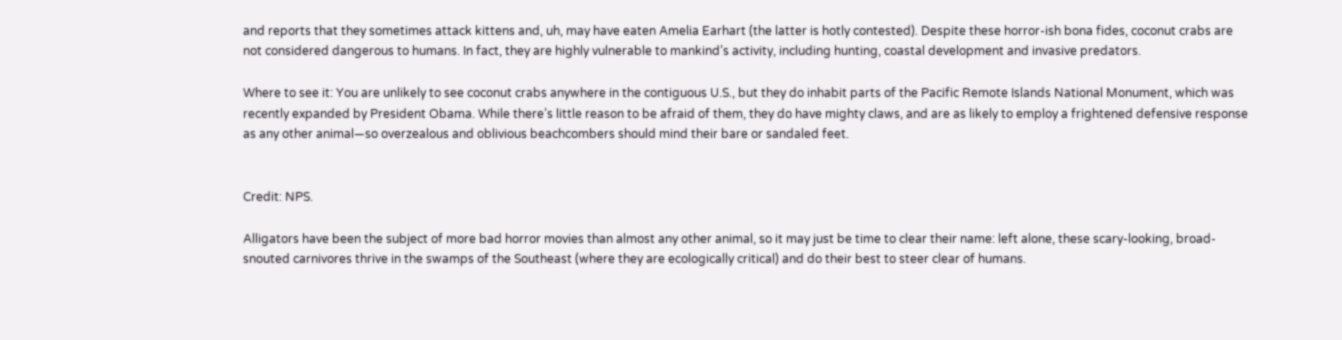and reports that they sometimes attack kittens and, uh, may have eaten Amelia Earhart (the latter is hotly contested). Despite these horror-ish bona fides, coconut crabs are not considered dangerous to humans. In fact, they are highly vulnerable to mankind’s activity, including hunting, coastal development and invasive predators.

Where to see it: You are unlikely to see coconut crabs anywhere in the contiguous U.S., but they do inhabit parts of the Pacific Remote Islands National Monument, which was recently expanded by President Obama. While there’s little reason to be afraid of them, they do have mighty claws, and are as likely to employ a frightened defensive response as any other animal—so overzealous and oblivious beachcombers should mind their bare or sandaled feet.


Credit: NPS.

Alligators have been the subject of more bad horror movies than almost any other animal, so it may just be time to clear their name: left alone, these scary-looking, broad-snouted carnivores thrive in the swamps of the Southeast (where they are ecologically critical) and do their best to steer clear of humans.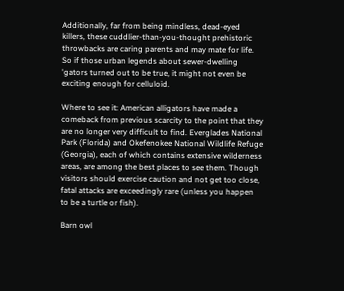Additionally, far from being mindless, dead-eyed killers, these cuddlier-than-you-thought prehistoric throwbacks are caring parents and may mate for life. So if those urban legends about sewer-dwelling 'gators turned out to be true, it might not even be exciting enough for celluloid.

Where to see it: American alligators have made a comeback from previous scarcity to the point that they are no longer very difficult to find. Everglades National Park (Florida) and Okefenokee National Wildlife Refuge (Georgia), each of which contains extensive wilderness areas, are among the best places to see them. Though visitors should exercise caution and not get too close, fatal attacks are exceedingly rare (unless you happen to be a turtle or fish).

Barn owl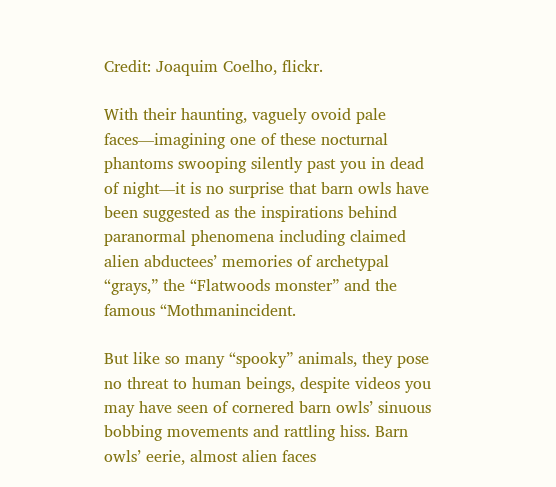Credit: Joaquim Coelho, flickr.

With their haunting, vaguely ovoid pale faces—imagining one of these nocturnal phantoms swooping silently past you in dead of night—it is no surprise that barn owls have been suggested as the inspirations behind paranormal phenomena including claimed alien abductees’ memories of archetypal “grays,” the “Flatwoods monster” and the famous “Mothmanincident.

But like so many “spooky” animals, they pose no threat to human beings, despite videos you may have seen of cornered barn owls’ sinuous bobbing movements and rattling hiss. Barn owls’ eerie, almost alien faces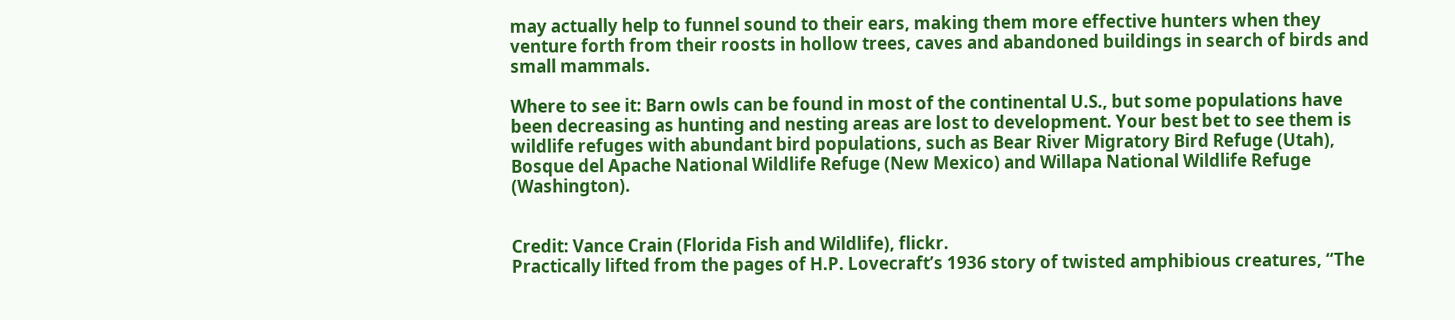may actually help to funnel sound to their ears, making them more effective hunters when they venture forth from their roosts in hollow trees, caves and abandoned buildings in search of birds and small mammals.

Where to see it: Barn owls can be found in most of the continental U.S., but some populations have been decreasing as hunting and nesting areas are lost to development. Your best bet to see them is wildlife refuges with abundant bird populations, such as Bear River Migratory Bird Refuge (Utah), Bosque del Apache National Wildlife Refuge (New Mexico) and Willapa National Wildlife Refuge (Washington).


Credit: Vance Crain (Florida Fish and Wildlife), flickr.
Practically lifted from the pages of H.P. Lovecraft’s 1936 story of twisted amphibious creatures, “The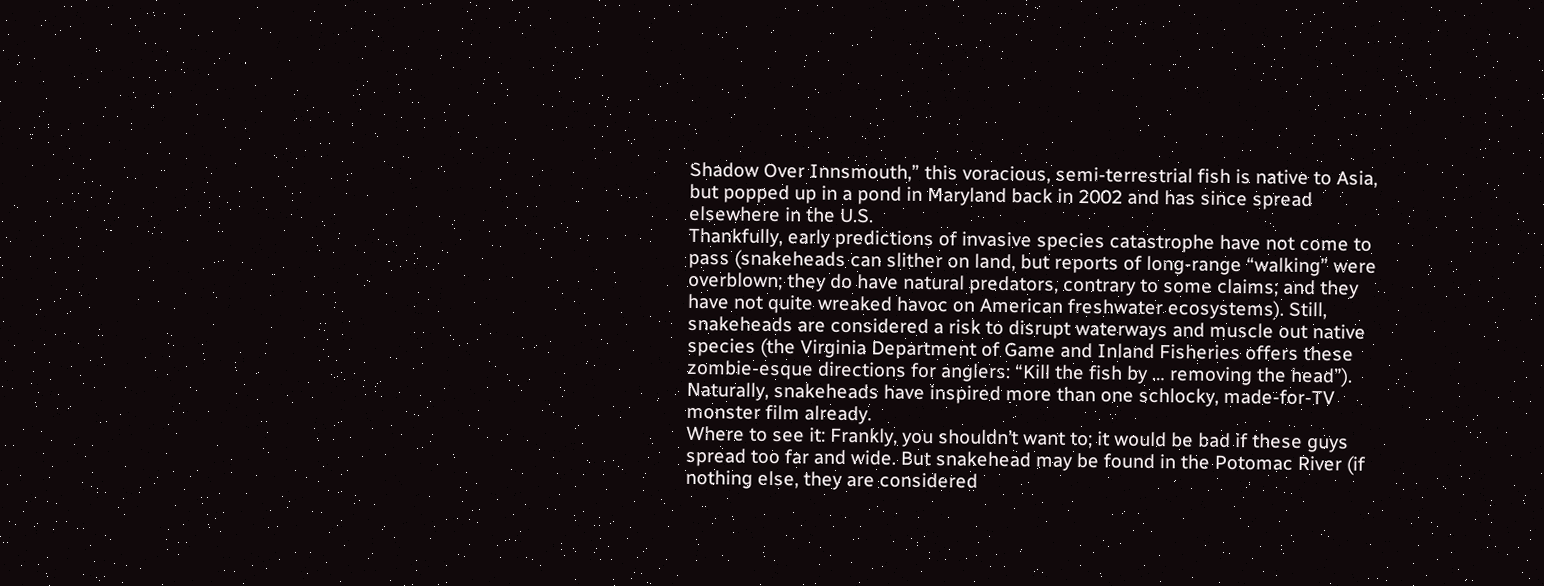Shadow Over Innsmouth,” this voracious, semi-terrestrial fish is native to Asia, but popped up in a pond in Maryland back in 2002 and has since spread elsewhere in the U.S.
Thankfully, early predictions of invasive species catastrophe have not come to pass (snakeheads can slither on land, but reports of long-range “walking” were overblown; they do have natural predators, contrary to some claims; and they have not quite wreaked havoc on American freshwater ecosystems). Still, snakeheads are considered a risk to disrupt waterways and muscle out native species (the Virginia Department of Game and Inland Fisheries offers these zombie-esque directions for anglers: “Kill the fish by … removing the head”). Naturally, snakeheads have inspired more than one schlocky, made-for-TV monster film already.
Where to see it: Frankly, you shouldn’t want to; it would be bad if these guys spread too far and wide. But snakehead may be found in the Potomac River (if nothing else, they are considered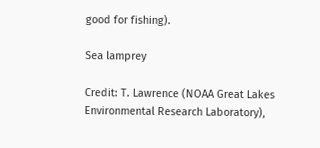good for fishing).

Sea lamprey

Credit: T. Lawrence (NOAA Great Lakes Environmental Research Laboratory),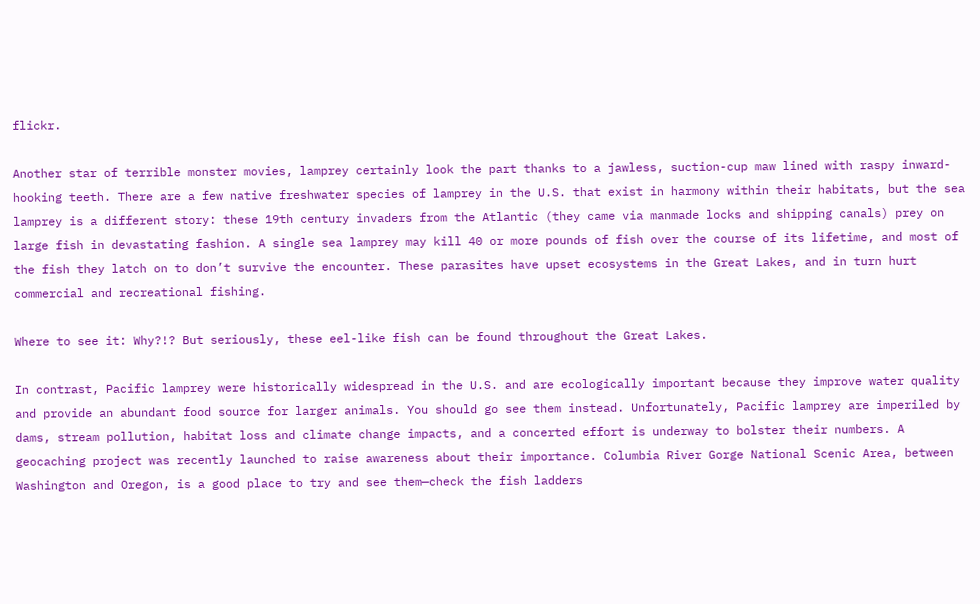flickr.

Another star of terrible monster movies, lamprey certainly look the part thanks to a jawless, suction-cup maw lined with raspy inward-hooking teeth. There are a few native freshwater species of lamprey in the U.S. that exist in harmony within their habitats, but the sea lamprey is a different story: these 19th century invaders from the Atlantic (they came via manmade locks and shipping canals) prey on large fish in devastating fashion. A single sea lamprey may kill 40 or more pounds of fish over the course of its lifetime, and most of the fish they latch on to don’t survive the encounter. These parasites have upset ecosystems in the Great Lakes, and in turn hurt commercial and recreational fishing.

Where to see it: Why?!? But seriously, these eel-like fish can be found throughout the Great Lakes.

In contrast, Pacific lamprey were historically widespread in the U.S. and are ecologically important because they improve water quality and provide an abundant food source for larger animals. You should go see them instead. Unfortunately, Pacific lamprey are imperiled by dams, stream pollution, habitat loss and climate change impacts, and a concerted effort is underway to bolster their numbers. A geocaching project was recently launched to raise awareness about their importance. Columbia River Gorge National Scenic Area, between Washington and Oregon, is a good place to try and see them—check the fish ladders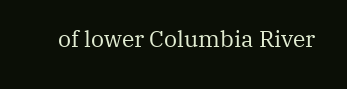of lower Columbia River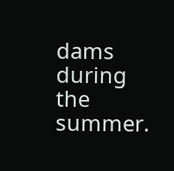dams during the summer.